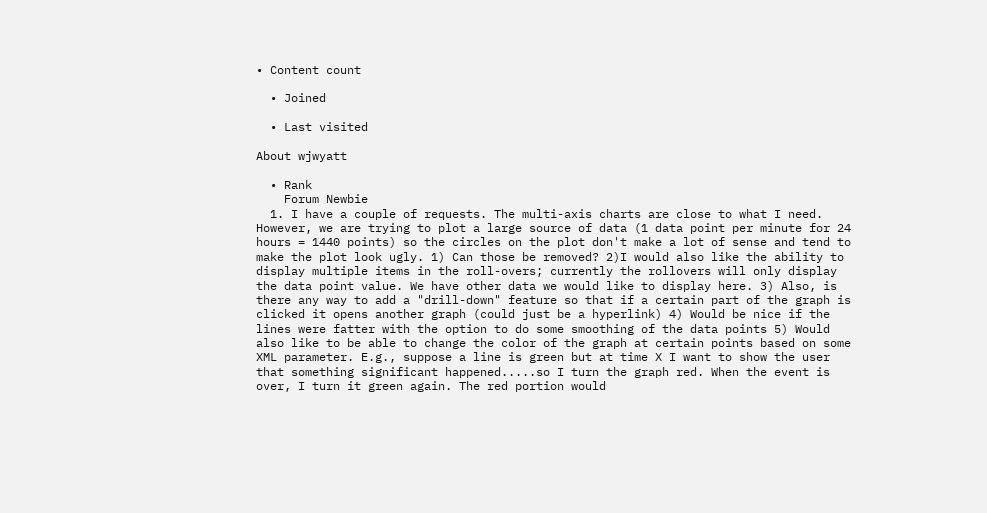• Content count

  • Joined

  • Last visited

About wjwyatt

  • Rank
    Forum Newbie
  1. I have a couple of requests. The multi-axis charts are close to what I need. However, we are trying to plot a large source of data (1 data point per minute for 24 hours = 1440 points) so the circles on the plot don't make a lot of sense and tend to make the plot look ugly. 1) Can those be removed? 2)I would also like the ability to display multiple items in the roll-overs; currently the rollovers will only display the data point value. We have other data we would like to display here. 3) Also, is there any way to add a "drill-down" feature so that if a certain part of the graph is clicked it opens another graph (could just be a hyperlink) 4) Would be nice if the lines were fatter with the option to do some smoothing of the data points 5) Would also like to be able to change the color of the graph at certain points based on some XML parameter. E.g., suppose a line is green but at time X I want to show the user that something significant happened.....so I turn the graph red. When the event is over, I turn it green again. The red portion would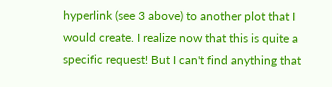hyperlink (see 3 above) to another plot that I would create. I realize now that this is quite a specific request! But I can't find anything that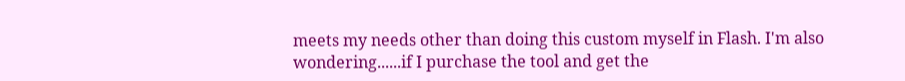meets my needs other than doing this custom myself in Flash. I'm also wondering......if I purchase the tool and get the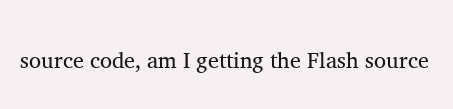source code, am I getting the Flash source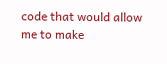code that would allow me to make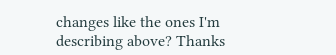changes like the ones I'm describing above? Thanks